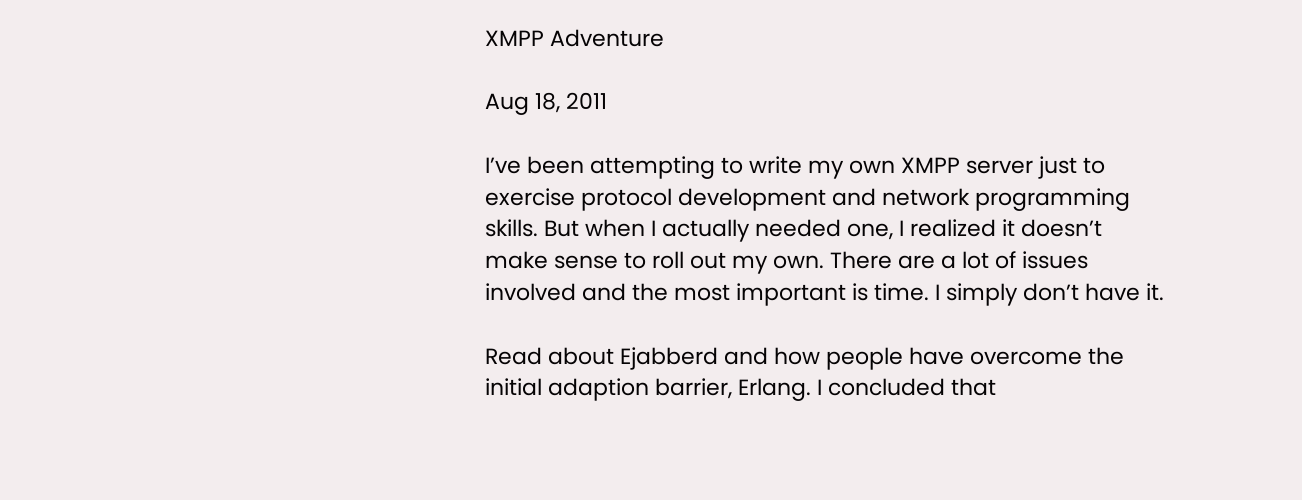XMPP Adventure

Aug 18, 2011

I’ve been attempting to write my own XMPP server just to exercise protocol development and network programming skills. But when I actually needed one, I realized it doesn’t make sense to roll out my own. There are a lot of issues involved and the most important is time. I simply don’t have it.

Read about Ejabberd and how people have overcome the initial adaption barrier, Erlang. I concluded that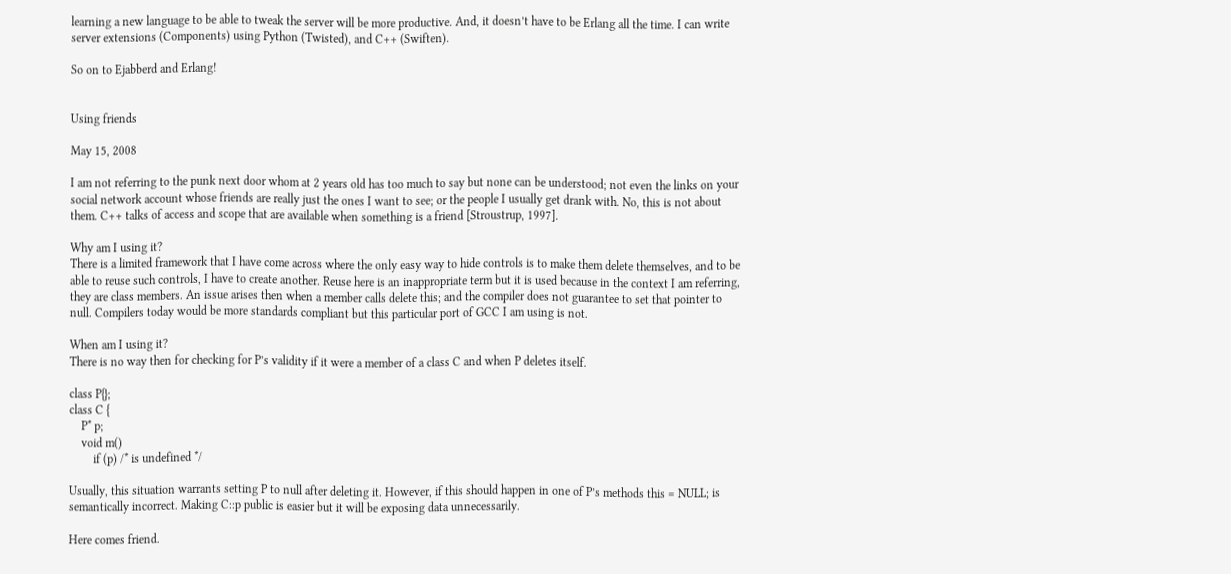learning a new language to be able to tweak the server will be more productive. And, it doesn’t have to be Erlang all the time. I can write server extensions (Components) using Python (Twisted), and C++ (Swiften).

So on to Ejabberd and Erlang!


Using friends

May 15, 2008

I am not referring to the punk next door whom at 2 years old has too much to say but none can be understood; not even the links on your social network account whose friends are really just the ones I want to see; or the people I usually get drank with. No, this is not about them. C++ talks of access and scope that are available when something is a friend [Stroustrup, 1997].

Why am I using it?
There is a limited framework that I have come across where the only easy way to hide controls is to make them delete themselves, and to be able to reuse such controls, I have to create another. Reuse here is an inappropriate term but it is used because in the context I am referring, they are class members. An issue arises then when a member calls delete this; and the compiler does not guarantee to set that pointer to null. Compilers today would be more standards compliant but this particular port of GCC I am using is not.

When am I using it?
There is no way then for checking for P’s validity if it were a member of a class C and when P deletes itself.

class P{};
class C {
    P* p;
    void m()
        if (p) /* is undefined */

Usually, this situation warrants setting P to null after deleting it. However, if this should happen in one of P’s methods this = NULL; is semantically incorrect. Making C::p public is easier but it will be exposing data unnecessarily.

Here comes friend.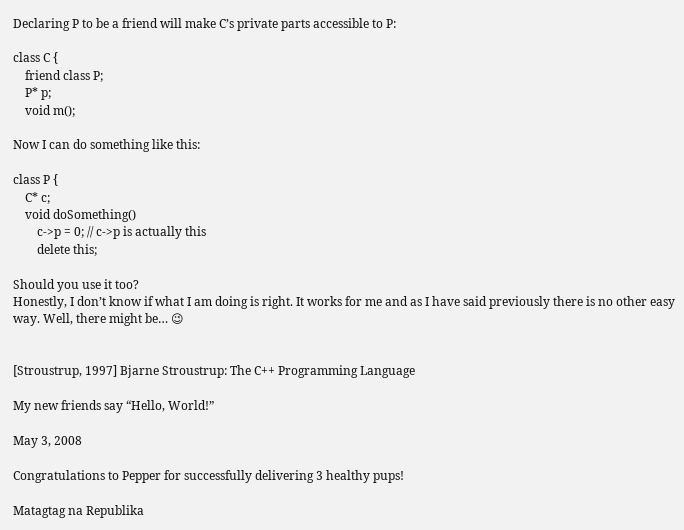Declaring P to be a friend will make C’s private parts accessible to P:

class C {
    friend class P;
    P* p;
    void m();

Now I can do something like this:

class P {
    C* c;
    void doSomething()
        c->p = 0; // c->p is actually this
        delete this;

Should you use it too?
Honestly, I don’t know if what I am doing is right. It works for me and as I have said previously there is no other easy way. Well, there might be… 😉


[Stroustrup, 1997] Bjarne Stroustrup: The C++ Programming Language

My new friends say “Hello, World!”

May 3, 2008

Congratulations to Pepper for successfully delivering 3 healthy pups!

Matagtag na Republika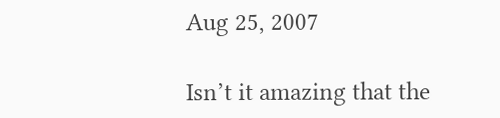Aug 25, 2007

Isn’t it amazing that the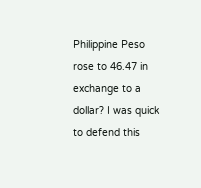Philippine Peso rose to 46.47 in exchange to a dollar? I was quick to defend this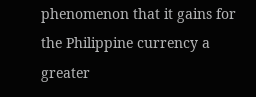phenomenon that it gains for the Philippine currency a greater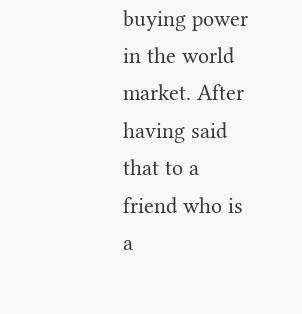buying power in the world market. After having said that to a friend who is a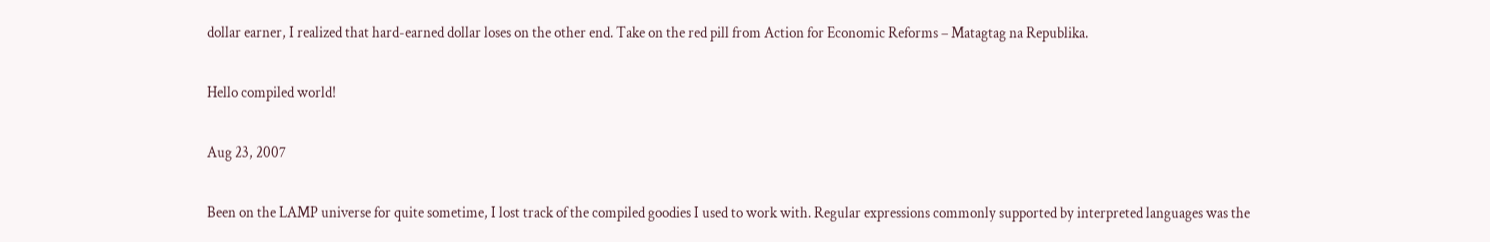dollar earner, I realized that hard-earned dollar loses on the other end. Take on the red pill from Action for Economic Reforms – Matagtag na Republika.

Hello compiled world!

Aug 23, 2007

Been on the LAMP universe for quite sometime, I lost track of the compiled goodies I used to work with. Regular expressions commonly supported by interpreted languages was the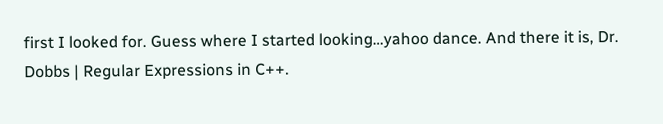first I looked for. Guess where I started looking…yahoo dance. And there it is, Dr. Dobbs | Regular Expressions in C++.